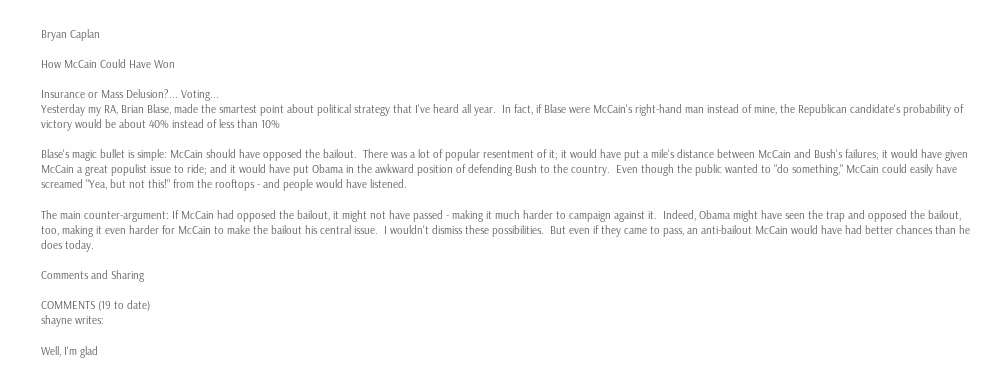Bryan Caplan

How McCain Could Have Won

Insurance or Mass Delusion?... Voting...
Yesterday my RA, Brian Blase, made the smartest point about political strategy that I've heard all year.  In fact, if Blase were McCain's right-hand man instead of mine, the Republican candidate's probability of victory would be about 40% instead of less than 10%

Blase's magic bullet is simple: McCain should have opposed the bailout.  There was a lot of popular resentment of it; it would have put a mile's distance between McCain and Bush's failures; it would have given McCain a great populist issue to ride; and it would have put Obama in the awkward position of defending Bush to the country.  Even though the public wanted to "do something," McCain could easily have screamed "Yea, but not this!" from the rooftops - and people would have listened.

The main counter-argument: If McCain had opposed the bailout, it might not have passed - making it much harder to campaign against it.  Indeed, Obama might have seen the trap and opposed the bailout, too, making it even harder for McCain to make the bailout his central issue.  I wouldn't dismiss these possibilities.  But even if they came to pass, an anti-bailout McCain would have had better chances than he does today.

Comments and Sharing

COMMENTS (19 to date)
shayne writes:

Well, I'm glad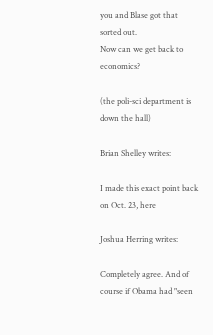you and Blase got that sorted out.
Now can we get back to economics?

(the poli-sci department is down the hall)

Brian Shelley writes:

I made this exact point back on Oct. 23, here

Joshua Herring writes:

Completely agree. And of course if Obama had "seen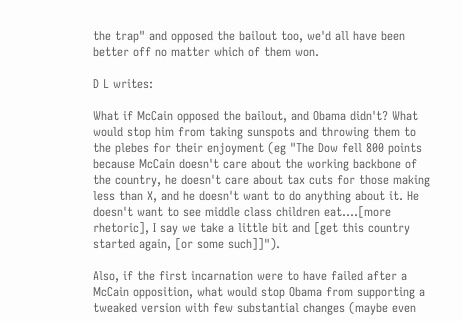the trap" and opposed the bailout too, we'd all have been better off no matter which of them won.

D L writes:

What if McCain opposed the bailout, and Obama didn't? What would stop him from taking sunspots and throwing them to the plebes for their enjoyment (eg "The Dow fell 800 points because McCain doesn't care about the working backbone of the country, he doesn't care about tax cuts for those making less than X, and he doesn't want to do anything about it. He doesn't want to see middle class children eat....[more rhetoric], I say we take a little bit and [get this country started again, [or some such]]").

Also, if the first incarnation were to have failed after a McCain opposition, what would stop Obama from supporting a tweaked version with few substantial changes (maybe even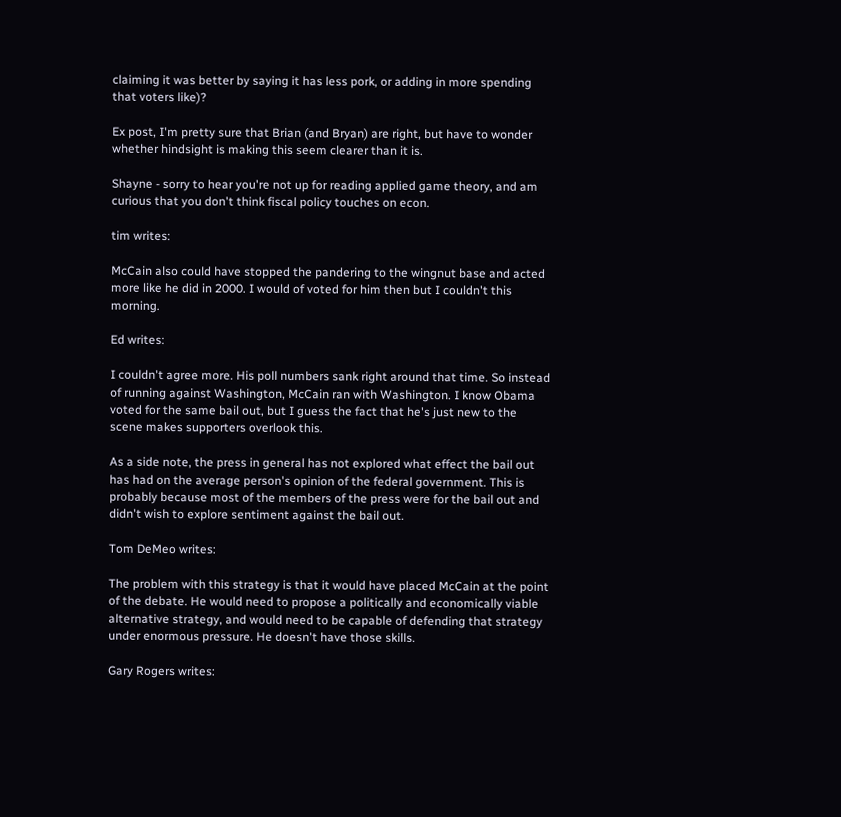claiming it was better by saying it has less pork, or adding in more spending that voters like)?

Ex post, I'm pretty sure that Brian (and Bryan) are right, but have to wonder whether hindsight is making this seem clearer than it is.

Shayne - sorry to hear you're not up for reading applied game theory, and am curious that you don't think fiscal policy touches on econ.

tim writes:

McCain also could have stopped the pandering to the wingnut base and acted more like he did in 2000. I would of voted for him then but I couldn't this morning.

Ed writes:

I couldn't agree more. His poll numbers sank right around that time. So instead of running against Washington, McCain ran with Washington. I know Obama voted for the same bail out, but I guess the fact that he's just new to the scene makes supporters overlook this.

As a side note, the press in general has not explored what effect the bail out has had on the average person's opinion of the federal government. This is probably because most of the members of the press were for the bail out and didn't wish to explore sentiment against the bail out.

Tom DeMeo writes:

The problem with this strategy is that it would have placed McCain at the point of the debate. He would need to propose a politically and economically viable alternative strategy, and would need to be capable of defending that strategy under enormous pressure. He doesn't have those skills.

Gary Rogers writes: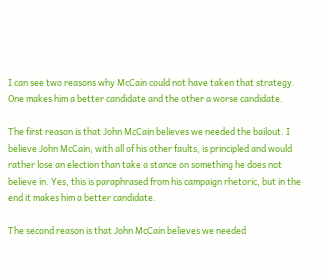I can see two reasons why McCain could not have taken that strategy. One makes him a better candidate and the other a worse candidate.

The first reason is that John McCain believes we needed the bailout. I believe John McCain, with all of his other faults, is principled and would rather lose an election than take a stance on something he does not believe in. Yes, this is paraphrased from his campaign rhetoric, but in the end it makes him a better candidate.

The second reason is that John McCain believes we needed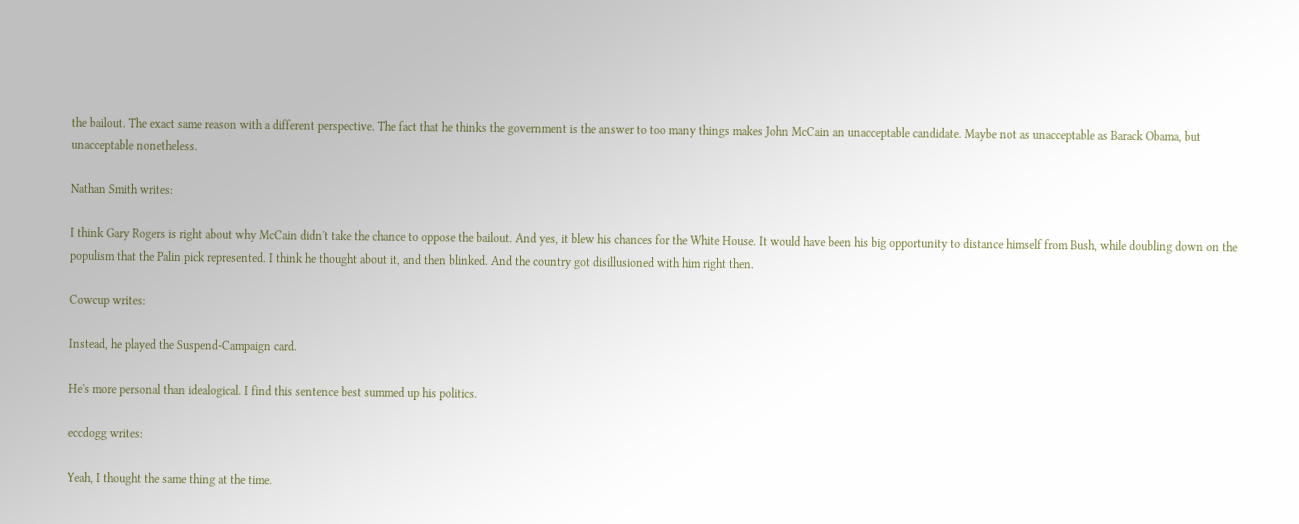the bailout. The exact same reason with a different perspective. The fact that he thinks the government is the answer to too many things makes John McCain an unacceptable candidate. Maybe not as unacceptable as Barack Obama, but unacceptable nonetheless.

Nathan Smith writes:

I think Gary Rogers is right about why McCain didn't take the chance to oppose the bailout. And yes, it blew his chances for the White House. It would have been his big opportunity to distance himself from Bush, while doubling down on the populism that the Palin pick represented. I think he thought about it, and then blinked. And the country got disillusioned with him right then.

Cowcup writes:

Instead, he played the Suspend-Campaign card.

He's more personal than idealogical. I find this sentence best summed up his politics.

eccdogg writes:

Yeah, I thought the same thing at the time.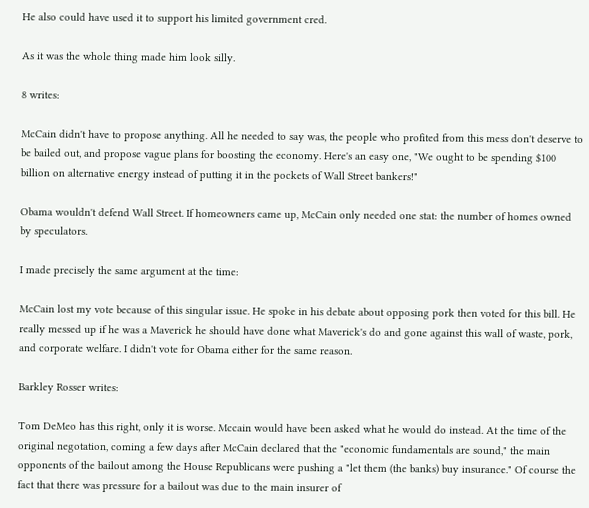He also could have used it to support his limited government cred.

As it was the whole thing made him look silly.

8 writes:

McCain didn't have to propose anything. All he needed to say was, the people who profited from this mess don't deserve to be bailed out, and propose vague plans for boosting the economy. Here's an easy one, "We ought to be spending $100 billion on alternative energy instead of putting it in the pockets of Wall Street bankers!"

Obama wouldn't defend Wall Street. If homeowners came up, McCain only needed one stat: the number of homes owned by speculators.

I made precisely the same argument at the time:

McCain lost my vote because of this singular issue. He spoke in his debate about opposing pork then voted for this bill. He really messed up if he was a Maverick he should have done what Maverick's do and gone against this wall of waste, pork, and corporate welfare. I didn't vote for Obama either for the same reason.

Barkley Rosser writes:

Tom DeMeo has this right, only it is worse. Mccain would have been asked what he would do instead. At the time of the original negotation, coming a few days after McCain declared that the "economic fundamentals are sound," the main opponents of the bailout among the House Republicans were pushing a "let them (the banks) buy insurance." Of course the fact that there was pressure for a bailout was due to the main insurer of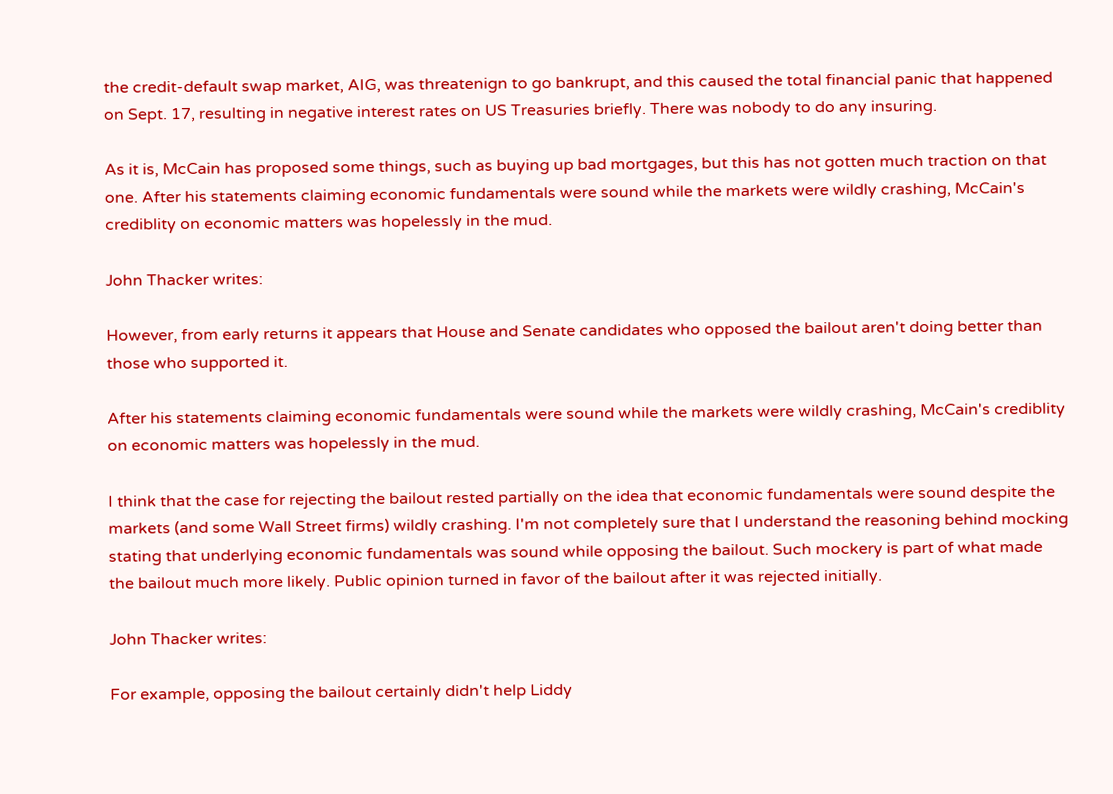the credit-default swap market, AIG, was threatenign to go bankrupt, and this caused the total financial panic that happened on Sept. 17, resulting in negative interest rates on US Treasuries briefly. There was nobody to do any insuring.

As it is, McCain has proposed some things, such as buying up bad mortgages, but this has not gotten much traction on that one. After his statements claiming economic fundamentals were sound while the markets were wildly crashing, McCain's crediblity on economic matters was hopelessly in the mud.

John Thacker writes:

However, from early returns it appears that House and Senate candidates who opposed the bailout aren't doing better than those who supported it.

After his statements claiming economic fundamentals were sound while the markets were wildly crashing, McCain's crediblity on economic matters was hopelessly in the mud.

I think that the case for rejecting the bailout rested partially on the idea that economic fundamentals were sound despite the markets (and some Wall Street firms) wildly crashing. I'm not completely sure that I understand the reasoning behind mocking stating that underlying economic fundamentals was sound while opposing the bailout. Such mockery is part of what made the bailout much more likely. Public opinion turned in favor of the bailout after it was rejected initially.

John Thacker writes:

For example, opposing the bailout certainly didn't help Liddy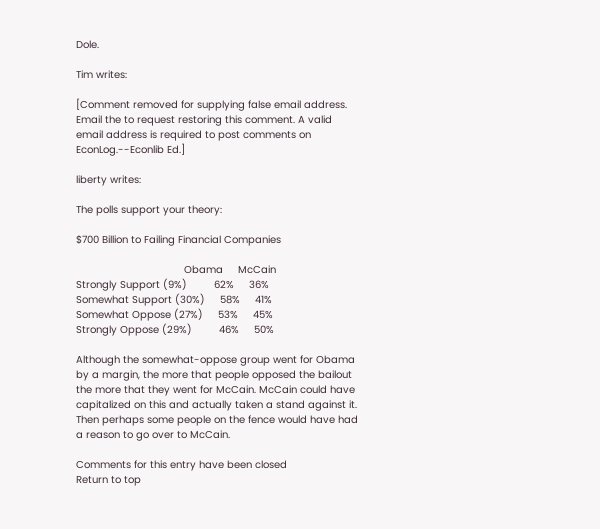Dole.

Tim writes:

[Comment removed for supplying false email address. Email the to request restoring this comment. A valid email address is required to post comments on EconLog.--Econlib Ed.]

liberty writes:

The polls support your theory:

$700 Billion to Failing Financial Companies

                                    Obama     McCain
Strongly Support (9%)         62%     36%
Somewhat Support (30%)     58%     41%
Somewhat Oppose (27%)     53%     45%
Strongly Oppose (29%)         46%     50%

Although the somewhat-oppose group went for Obama by a margin, the more that people opposed the bailout the more that they went for McCain. McCain could have capitalized on this and actually taken a stand against it. Then perhaps some people on the fence would have had a reason to go over to McCain.

Comments for this entry have been closed
Return to top